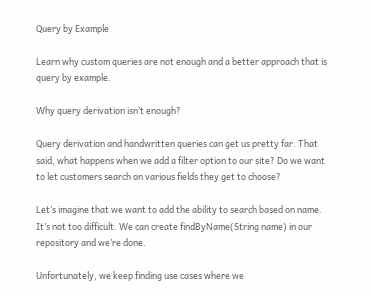Query by Example

Learn why custom queries are not enough and a better approach that is query by example.

Why query derivation isn’t enough?

Query derivation and handwritten queries can get us pretty far. That said, what happens when we add a filter option to our site? Do we want to let customers search on various fields they get to choose?

Let’s imagine that we want to add the ability to search based on name. It’s not too difficult. We can create findByName(String name) in our repository and we’re done.

Unfortunately, we keep finding use cases where we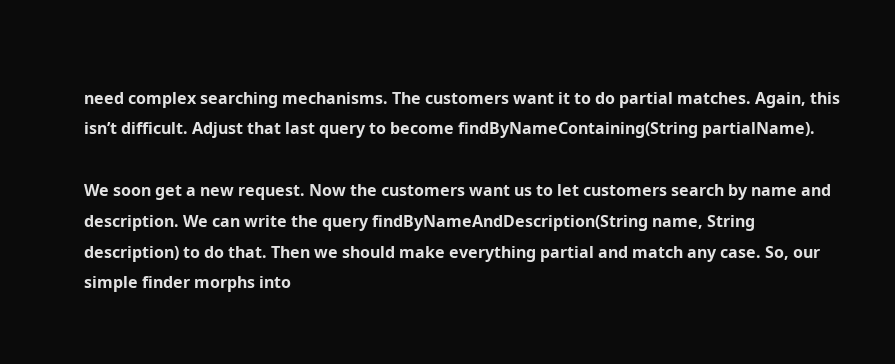need complex searching mechanisms. The customers want it to do partial matches. Again, this isn’t difficult. Adjust that last query to become findByNameContaining(String partialName).

We soon get a new request. Now the customers want us to let customers search by name and description. We can write the query findByNameAndDescription(String name, String description) to do that. Then we should make everything partial and match any case. So, our simple finder morphs into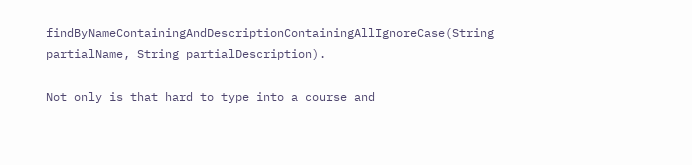findByNameContainingAndDescriptionContainingAllIgnoreCase(String partialName, String partialDescription).

Not only is that hard to type into a course and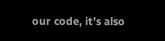our code, it’s also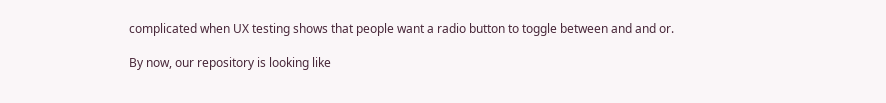complicated when UX testing shows that people want a radio button to toggle between and and or.

By now, our repository is looking like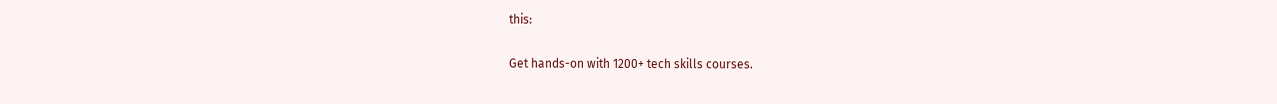this:

Get hands-on with 1200+ tech skills courses.